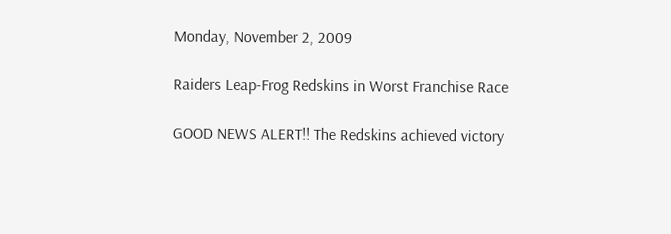Monday, November 2, 2009

Raiders Leap-Frog Redskins in Worst Franchise Race

GOOD NEWS ALERT!! The Redskins achieved victory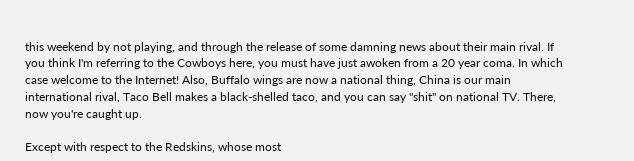this weekend by not playing, and through the release of some damning news about their main rival. If you think I'm referring to the Cowboys here, you must have just awoken from a 20 year coma. In which case welcome to the Internet! Also, Buffalo wings are now a national thing, China is our main international rival, Taco Bell makes a black-shelled taco, and you can say "shit" on national TV. There, now you're caught up.

Except with respect to the Redskins, whose most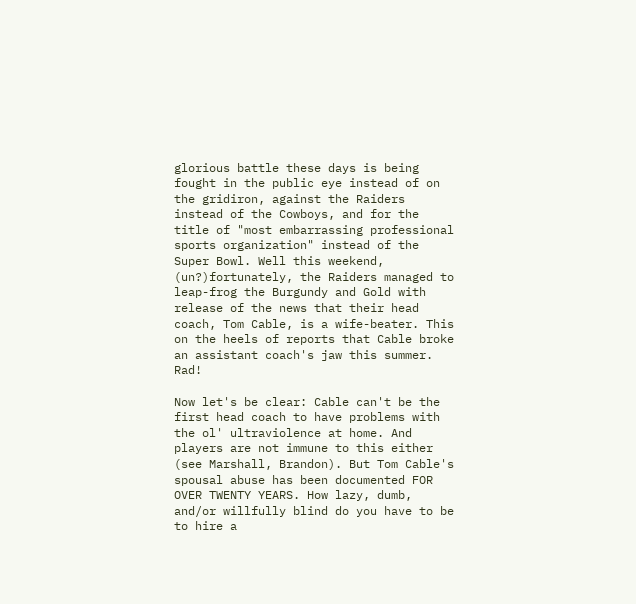glorious battle these days is being fought in the public eye instead of on the gridiron, against the Raiders instead of the Cowboys, and for the title of "most embarrassing professional sports organization" instead of the Super Bowl. Well this weekend, (un?)fortunately, the Raiders managed to leap-frog the Burgundy and Gold with release of the news that their head coach, Tom Cable, is a wife-beater. This on the heels of reports that Cable broke an assistant coach's jaw this summer. Rad!

Now let's be clear: Cable can't be the first head coach to have problems with the ol' ultraviolence at home. And players are not immune to this either (see Marshall, Brandon). But Tom Cable's spousal abuse has been documented FOR OVER TWENTY YEARS. How lazy, dumb, and/or willfully blind do you have to be to hire a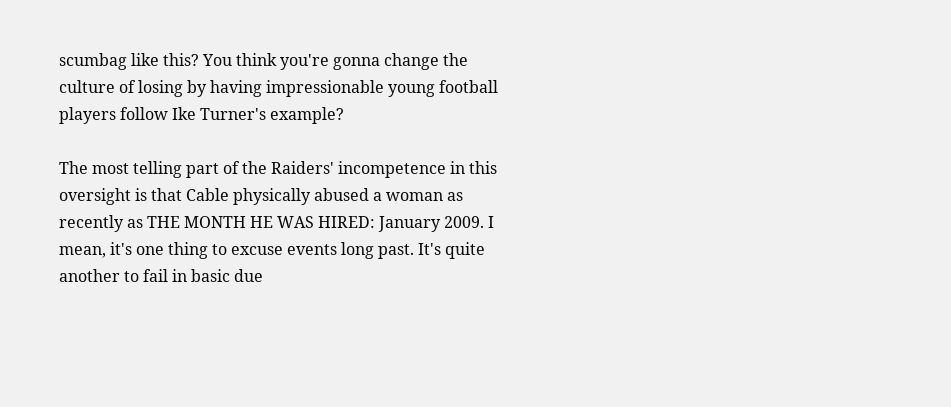scumbag like this? You think you're gonna change the culture of losing by having impressionable young football players follow Ike Turner's example?

The most telling part of the Raiders' incompetence in this oversight is that Cable physically abused a woman as recently as THE MONTH HE WAS HIRED: January 2009. I mean, it's one thing to excuse events long past. It's quite another to fail in basic due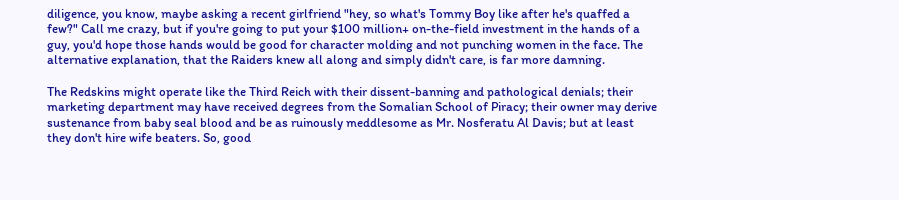diligence, you know, maybe asking a recent girlfriend "hey, so what's Tommy Boy like after he's quaffed a few?" Call me crazy, but if you're going to put your $100 million+ on-the-field investment in the hands of a guy, you'd hope those hands would be good for character molding and not punching women in the face. The alternative explanation, that the Raiders knew all along and simply didn't care, is far more damning.

The Redskins might operate like the Third Reich with their dissent-banning and pathological denials; their marketing department may have received degrees from the Somalian School of Piracy; their owner may derive sustenance from baby seal blood and be as ruinously meddlesome as Mr. Nosferatu Al Davis; but at least they don't hire wife beaters. So, good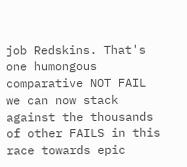job Redskins. That's one humongous comparative NOT FAIL we can now stack against the thousands of other FAILS in this race towards epic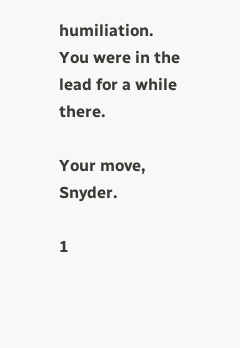humiliation. You were in the lead for a while there.

Your move, Snyder.

1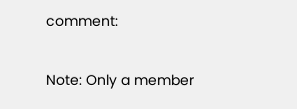comment:

Note: Only a member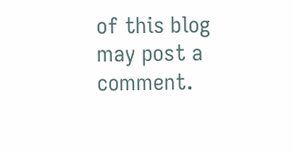of this blog may post a comment.